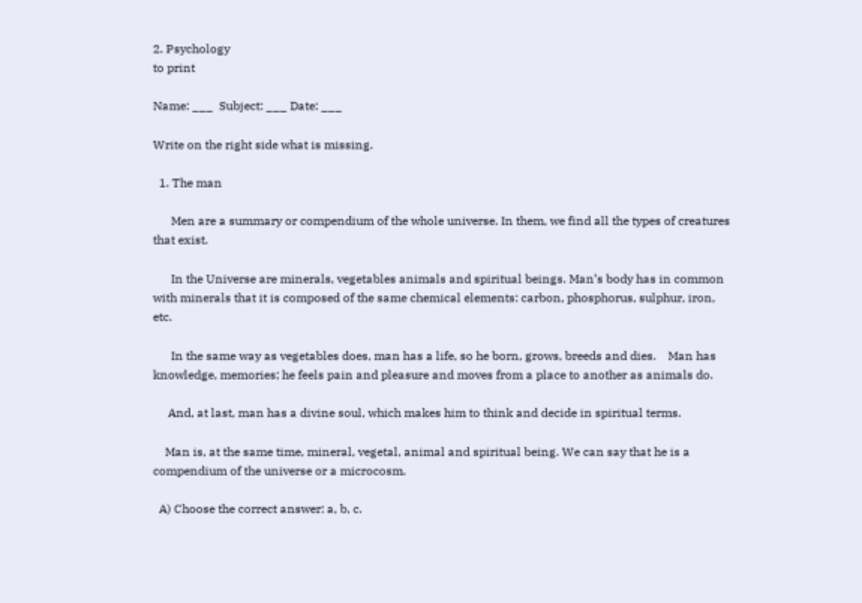2. Psychology
to print

Name: ___  Subject: ___ Date: ___

Write on the right side what is missing.

  1. The man

      Men are a summary or compendium of the whole universe. In them, we find all the types of creatures that exist.

      In the Universe are minerals, vegetables animals and spiritual beings. Man’s body has in common with minerals that it is composed of the same chemical elements: carbon, phosphorus, sulphur, iron, etc.

      In the same way as vegetables does, man has a life, so he born, grows, breeds and dies.    Man has knowledge, memories; he feels pain and pleasure and moves from a place to another as animals do.

     And, at last, man has a divine soul, which makes him to think and decide in spiritual terms.

    Man is, at the same time, mineral, vegetal, animal and spiritual being. We can say that he is a compendium of the universe or a microcosm.

  A) Choose the correct answer: a, b, c.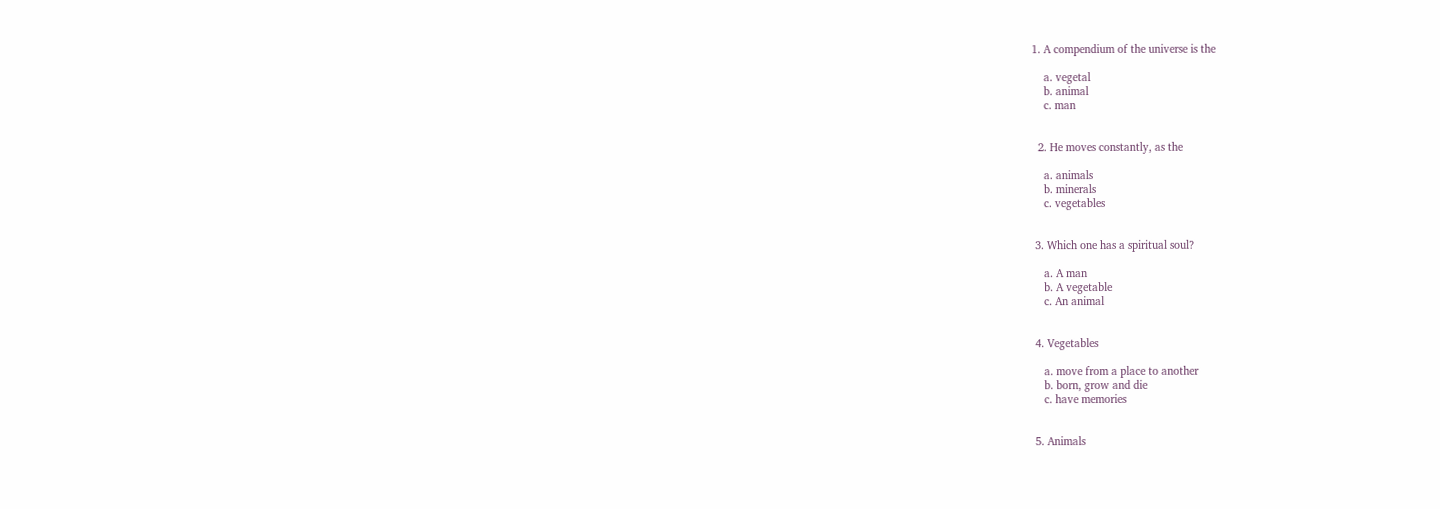1. A compendium of the universe is the

    a. vegetal
    b. animal
    c. man


  2. He moves constantly, as the

    a. animals
    b. minerals
    c. vegetables


 3. Which one has a spiritual soul?

    a. A man
    b. A vegetable
    c. An animal


 4. Vegetables

    a. move from a place to another
    b. born, grow and die
    c. have memories


 5. Animals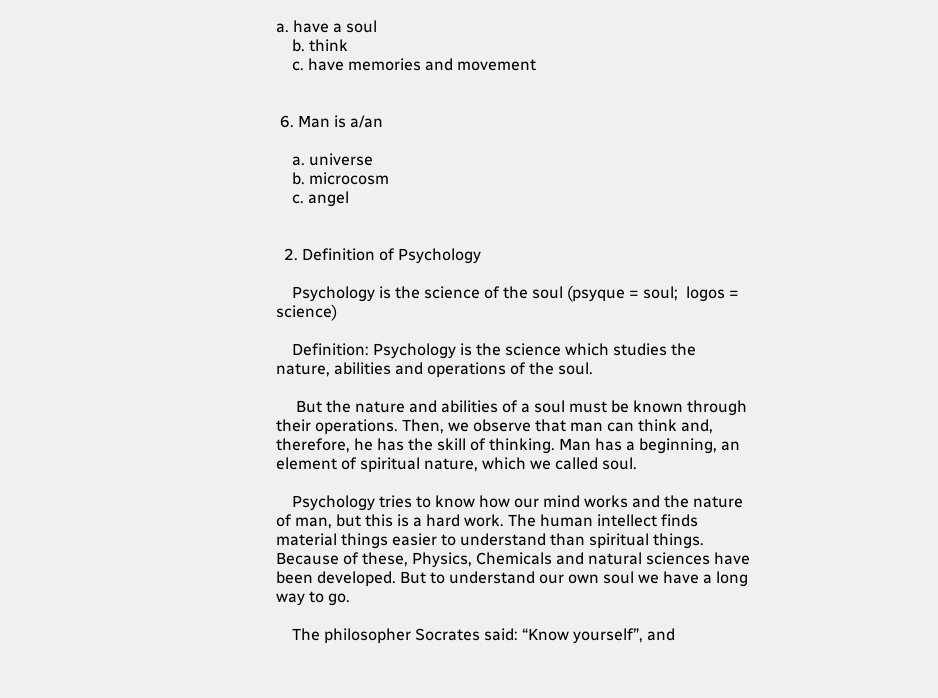a. have a soul
    b. think
    c. have memories and movement


 6. Man is a/an

    a. universe
    b. microcosm
    c. angel


  2. Definition of Psychology

    Psychology is the science of the soul (psyque = soul;  logos = science)

    Definition: Psychology is the science which studies the nature, abilities and operations of the soul.

     But the nature and abilities of a soul must be known through their operations. Then, we observe that man can think and, therefore, he has the skill of thinking. Man has a beginning, an element of spiritual nature, which we called soul.

    Psychology tries to know how our mind works and the nature of man, but this is a hard work. The human intellect finds material things easier to understand than spiritual things. Because of these, Physics, Chemicals and natural sciences have been developed. But to understand our own soul we have a long way to go.

    The philosopher Socrates said: “Know yourself”, and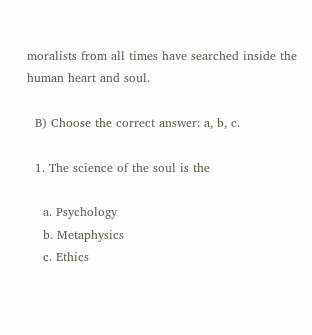moralists from all times have searched inside the human heart and soul.

  B) Choose the correct answer: a, b, c.

  1. The science of the soul is the

    a. Psychology
    b. Metaphysics
    c. Ethics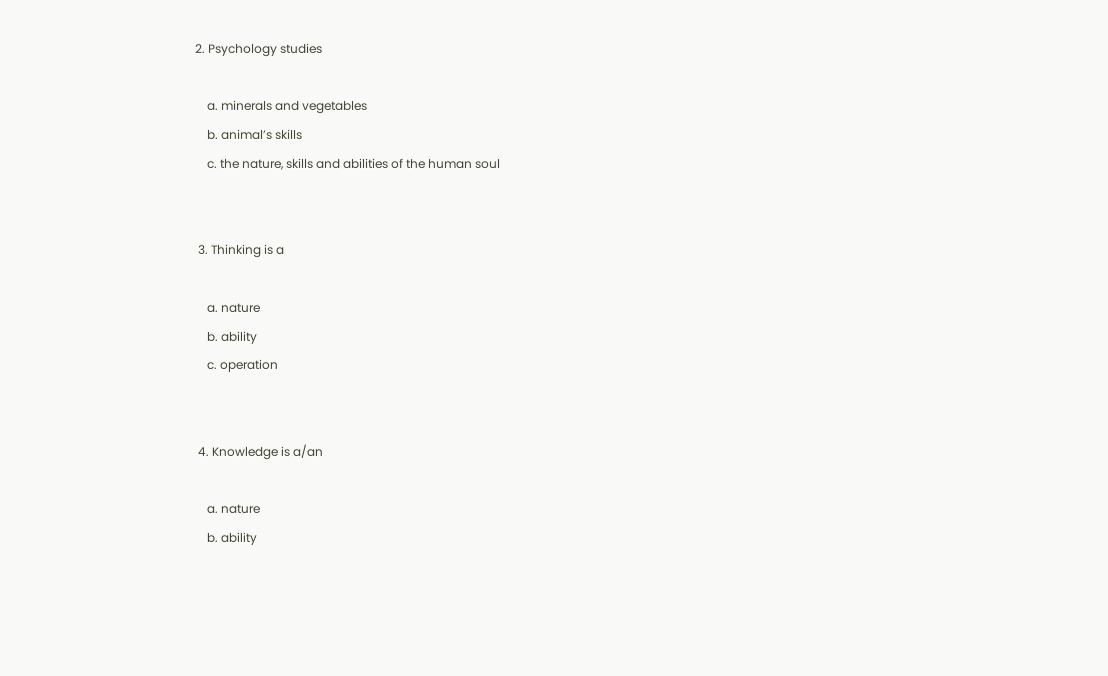2. Psychology studies

    a. minerals and vegetables
    b. animal’s skills
    c. the nature, skills and abilities of the human soul


 3. Thinking is a

    a. nature
    b. ability
    c. operation


 4. Knowledge is a/an

    a. nature
    b. ability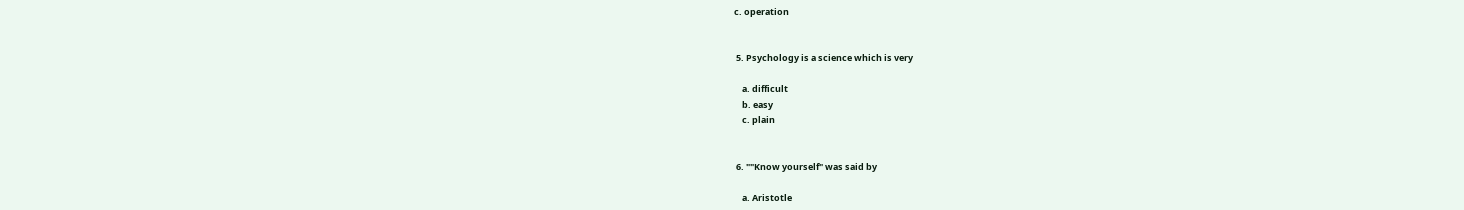c. operation


 5. Psychology is a science which is very

    a. difficult
    b. easy
    c. plain


 6. ""Know yourself" was said by

    a. Aristotle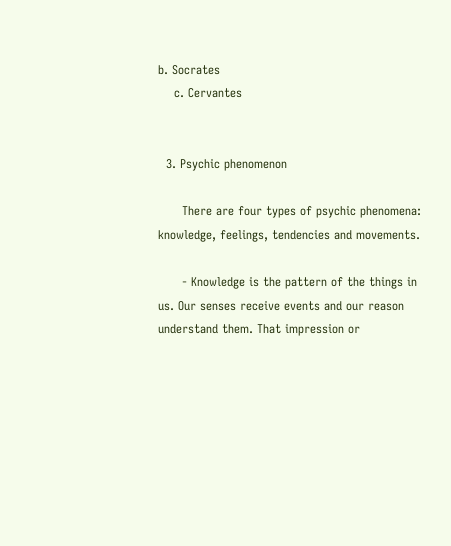b. Socrates
    c. Cervantes


  3. Psychic phenomenon

      There are four types of psychic phenomena: knowledge, feelings, tendencies and movements.

      - Knowledge is the pattern of the things in us. Our senses receive events and our reason understand them. That impression or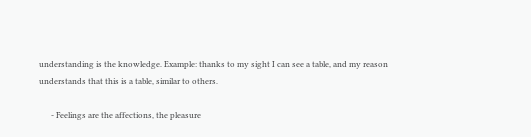understanding is the knowledge. Example: thanks to my sight I can see a table, and my reason understands that this is a table, similar to others.

      - Feelings are the affections, the pleasure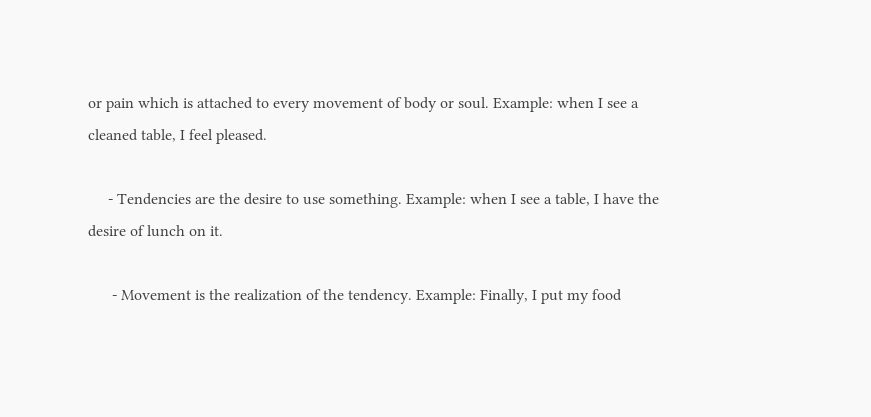or pain which is attached to every movement of body or soul. Example: when I see a cleaned table, I feel pleased.

     - Tendencies are the desire to use something. Example: when I see a table, I have the desire of lunch on it.

      - Movement is the realization of the tendency. Example: Finally, I put my food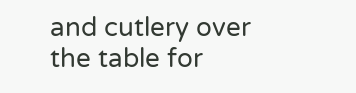and cutlery over the table for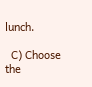lunch.

  C) Choose the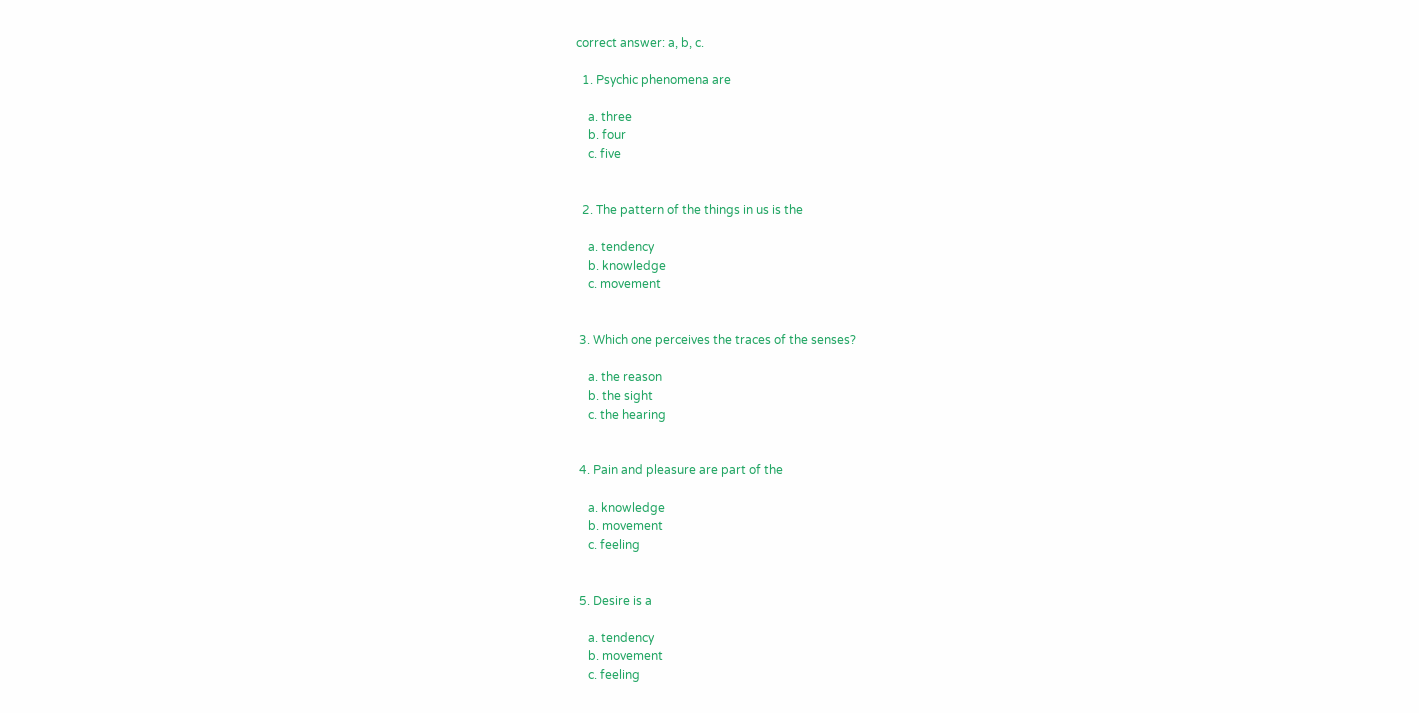correct answer: a, b, c.

  1. Psychic phenomena are

    a. three
    b. four
    c. five


  2. The pattern of the things in us is the

    a. tendency
    b. knowledge
    c. movement


 3. Which one perceives the traces of the senses?

    a. the reason
    b. the sight
    c. the hearing


 4. Pain and pleasure are part of the

    a. knowledge
    b. movement
    c. feeling


 5. Desire is a

    a. tendency
    b. movement
    c. feeling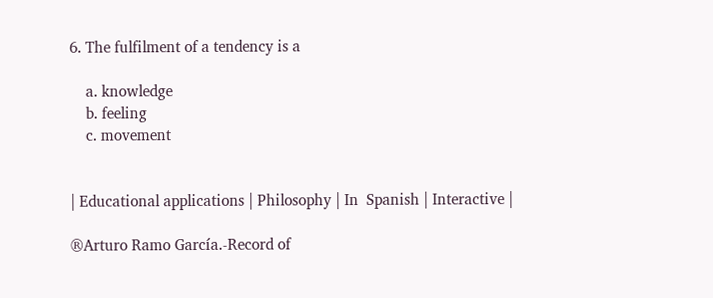6. The fulfilment of a tendency is a

    a. knowledge
    b. feeling
    c. movement


| Educational applications | Philosophy | In  Spanish | Interactive |

®Arturo Ramo García.-Record of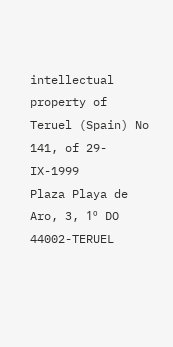intellectual property of Teruel (Spain) No 141, of 29-IX-1999
Plaza Playa de Aro, 3, 1º DO 44002-TERUEL